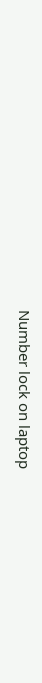Number lock on laptop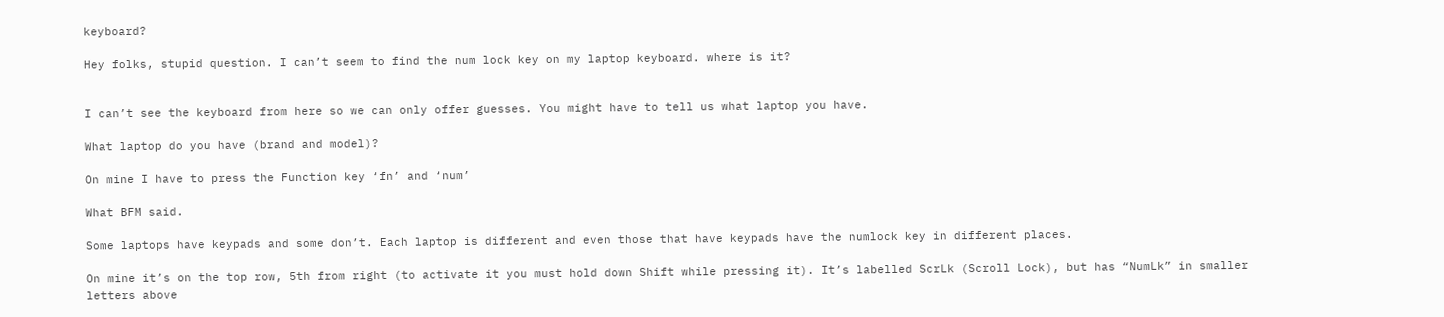keyboard?

Hey folks, stupid question. I can’t seem to find the num lock key on my laptop keyboard. where is it?


I can’t see the keyboard from here so we can only offer guesses. You might have to tell us what laptop you have.

What laptop do you have (brand and model)?

On mine I have to press the Function key ‘fn’ and ‘num’

What BFM said.

Some laptops have keypads and some don’t. Each laptop is different and even those that have keypads have the numlock key in different places.

On mine it’s on the top row, 5th from right (to activate it you must hold down Shift while pressing it). It’s labelled ScrLk (Scroll Lock), but has “NumLk” in smaller letters above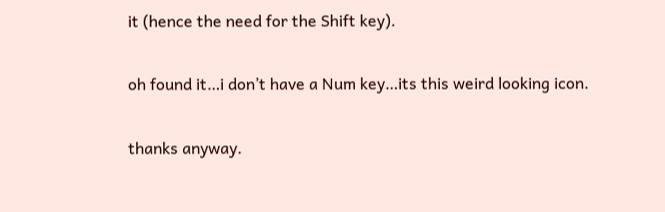it (hence the need for the Shift key).

oh found it…i don’t have a Num key…its this weird looking icon.

thanks anyway.